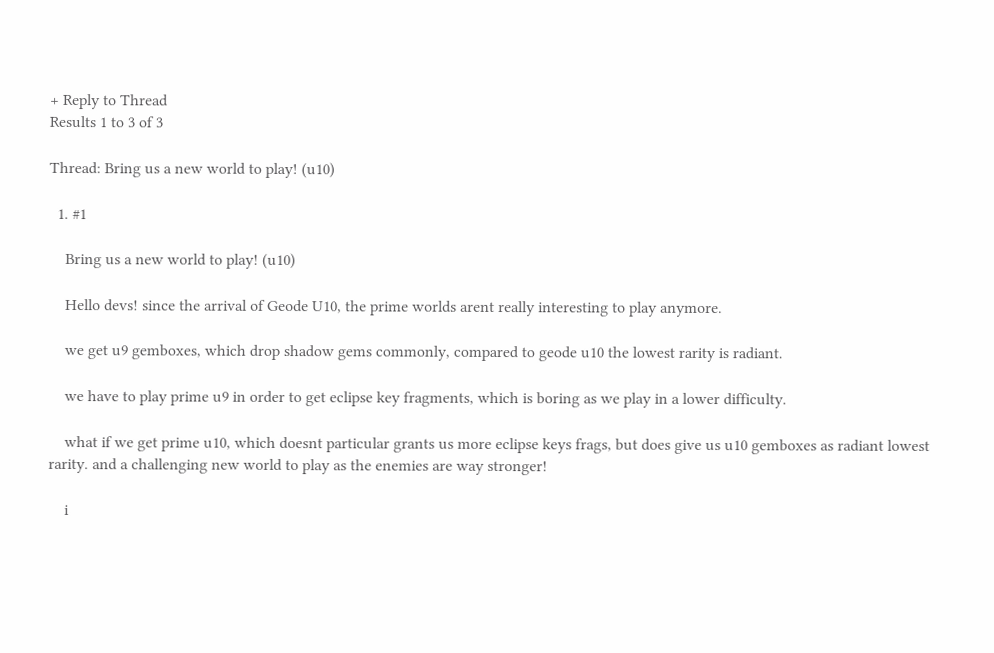+ Reply to Thread
Results 1 to 3 of 3

Thread: Bring us a new world to play! (u10)

  1. #1

    Bring us a new world to play! (u10)

    Hello devs! since the arrival of Geode U10, the prime worlds arent really interesting to play anymore.

    we get u9 gemboxes, which drop shadow gems commonly, compared to geode u10 the lowest rarity is radiant.

    we have to play prime u9 in order to get eclipse key fragments, which is boring as we play in a lower difficulty.

    what if we get prime u10, which doesnt particular grants us more eclipse keys frags, but does give us u10 gemboxes as radiant lowest rarity. and a challenging new world to play as the enemies are way stronger!

    i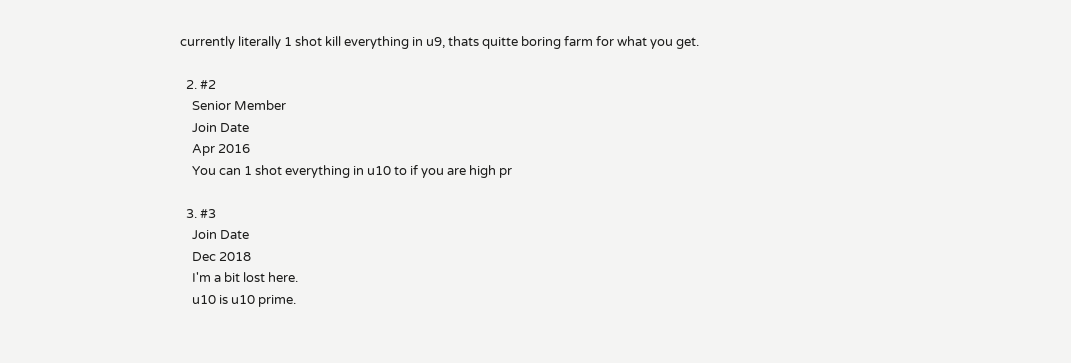currently literally 1 shot kill everything in u9, thats quitte boring farm for what you get.

  2. #2
    Senior Member
    Join Date
    Apr 2016
    You can 1 shot everything in u10 to if you are high pr

  3. #3
    Join Date
    Dec 2018
    I'm a bit lost here.
    u10 is u10 prime.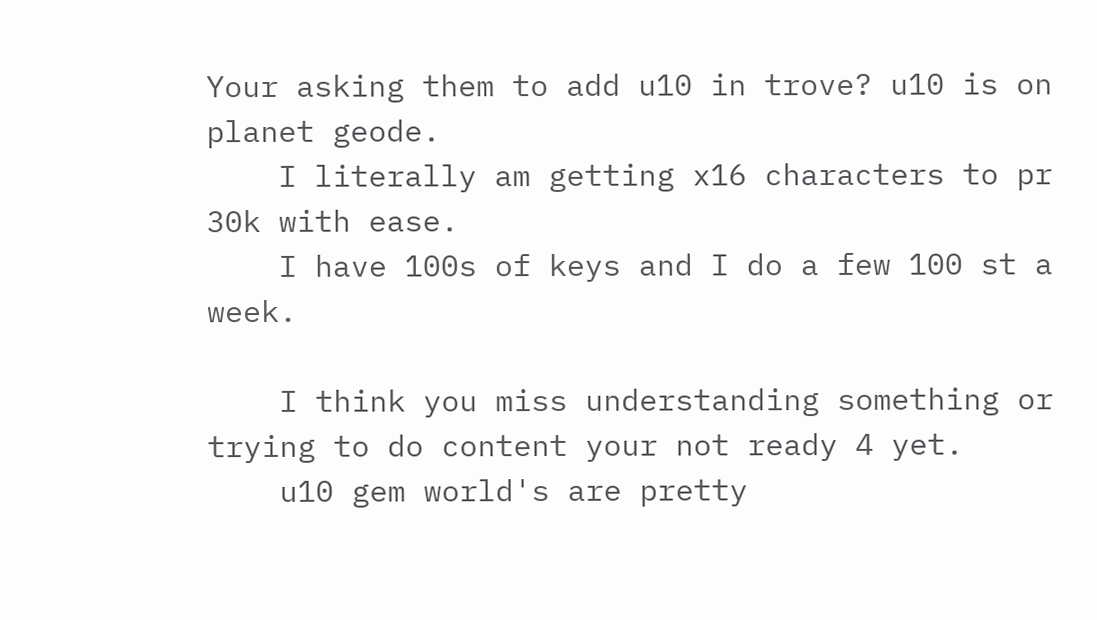Your asking them to add u10 in trove? u10 is on planet geode.
    I literally am getting x16 characters to pr 30k with ease.
    I have 100s of keys and I do a few 100 st a week.

    I think you miss understanding something or trying to do content your not ready 4 yet.
    u10 gem world's are pretty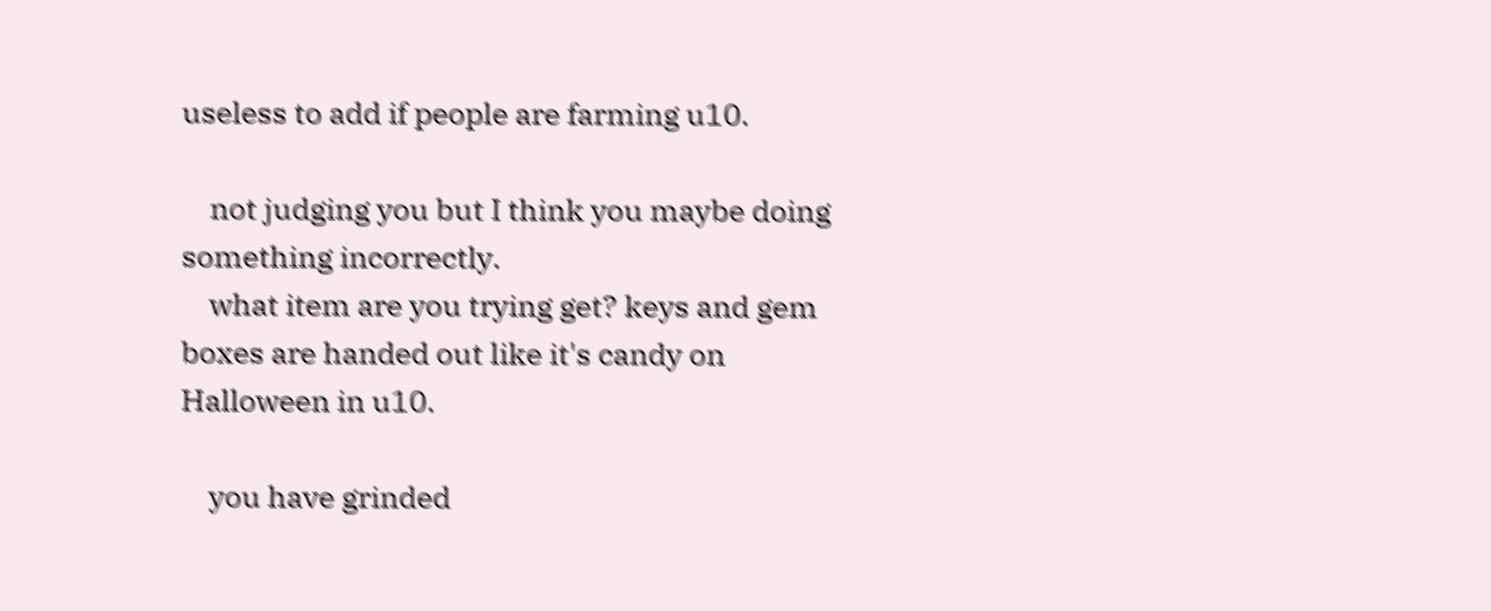useless to add if people are farming u10.

    not judging you but I think you maybe doing something incorrectly.
    what item are you trying get? keys and gem boxes are handed out like it's candy on Halloween in u10.

    you have grinded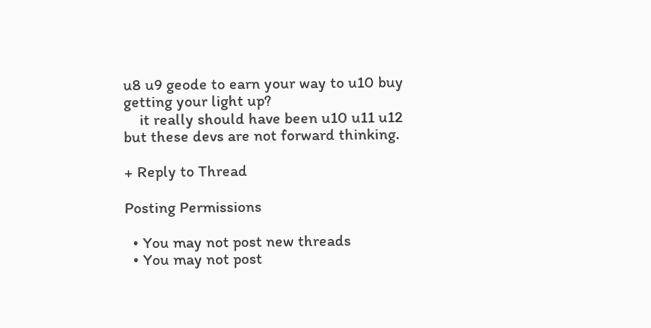u8 u9 geode to earn your way to u10 buy getting your light up?
    it really should have been u10 u11 u12 but these devs are not forward thinking.

+ Reply to Thread

Posting Permissions

  • You may not post new threads
  • You may not post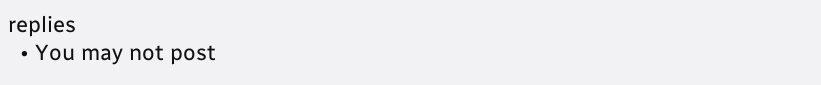replies
  • You may not post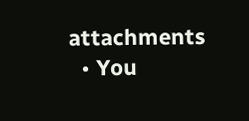attachments
  • You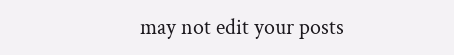may not edit your posts